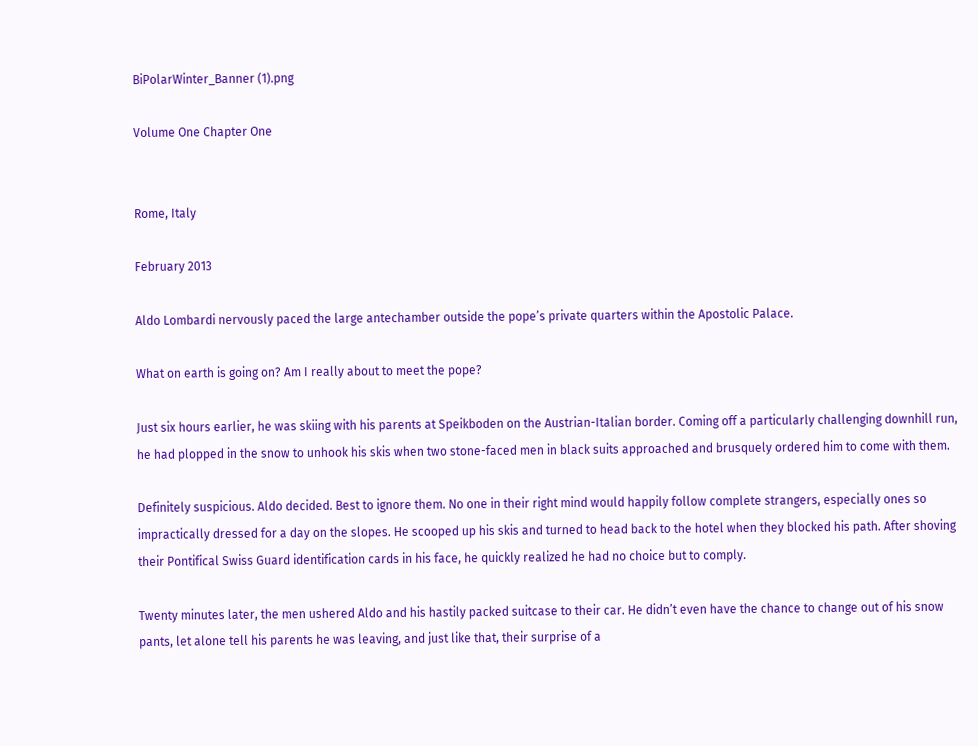BiPolarWinter_Banner (1).png

Volume One Chapter One


Rome, Italy

February 2013

Aldo Lombardi nervously paced the large antechamber outside the pope’s private quarters within the Apostolic Palace.

What on earth is going on? Am I really about to meet the pope?

Just six hours earlier, he was skiing with his parents at Speikboden on the Austrian-Italian border. Coming off a particularly challenging downhill run, he had plopped in the snow to unhook his skis when two stone-faced men in black suits approached and brusquely ordered him to come with them.

Definitely suspicious. Aldo decided. Best to ignore them. No one in their right mind would happily follow complete strangers, especially ones so impractically dressed for a day on the slopes. He scooped up his skis and turned to head back to the hotel when they blocked his path. After shoving their Pontifical Swiss Guard identification cards in his face, he quickly realized he had no choice but to comply.

Twenty minutes later, the men ushered Aldo and his hastily packed suitcase to their car. He didn’t even have the chance to change out of his snow pants, let alone tell his parents he was leaving, and just like that, their surprise of a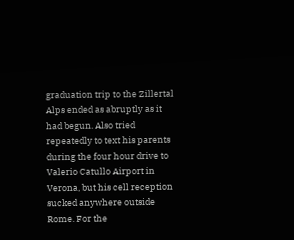graduation trip to the Zillertal Alps ended as abruptly as it had begun. Also tried repeatedly to text his parents during the four hour drive to Valerio Catullo Airport in Verona, but his cell reception sucked anywhere outside Rome. For the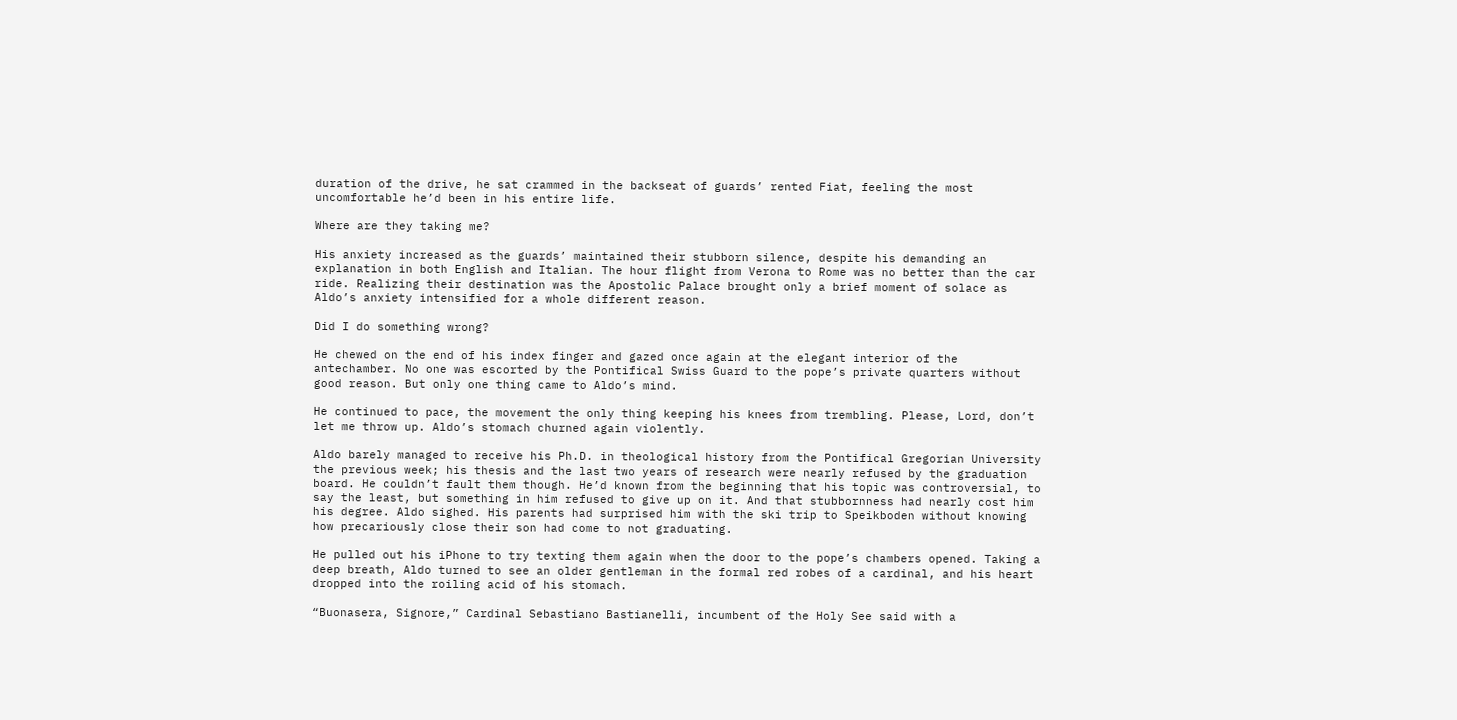duration of the drive, he sat crammed in the backseat of guards’ rented Fiat, feeling the most uncomfortable he’d been in his entire life.

Where are they taking me?

His anxiety increased as the guards’ maintained their stubborn silence, despite his demanding an explanation in both English and Italian. The hour flight from Verona to Rome was no better than the car ride. Realizing their destination was the Apostolic Palace brought only a brief moment of solace as Aldo’s anxiety intensified for a whole different reason.

Did I do something wrong?

He chewed on the end of his index finger and gazed once again at the elegant interior of the antechamber. No one was escorted by the Pontifical Swiss Guard to the pope’s private quarters without good reason. But only one thing came to Aldo’s mind.

He continued to pace, the movement the only thing keeping his knees from trembling. Please, Lord, don’t let me throw up. Aldo’s stomach churned again violently.

Aldo barely managed to receive his Ph.D. in theological history from the Pontifical Gregorian University the previous week; his thesis and the last two years of research were nearly refused by the graduation board. He couldn’t fault them though. He’d known from the beginning that his topic was controversial, to say the least, but something in him refused to give up on it. And that stubbornness had nearly cost him his degree. Aldo sighed. His parents had surprised him with the ski trip to Speikboden without knowing how precariously close their son had come to not graduating.

He pulled out his iPhone to try texting them again when the door to the pope’s chambers opened. Taking a deep breath, Aldo turned to see an older gentleman in the formal red robes of a cardinal, and his heart dropped into the roiling acid of his stomach.

“Buonasera, Signore,” Cardinal Sebastiano Bastianelli, incumbent of the Holy See said with a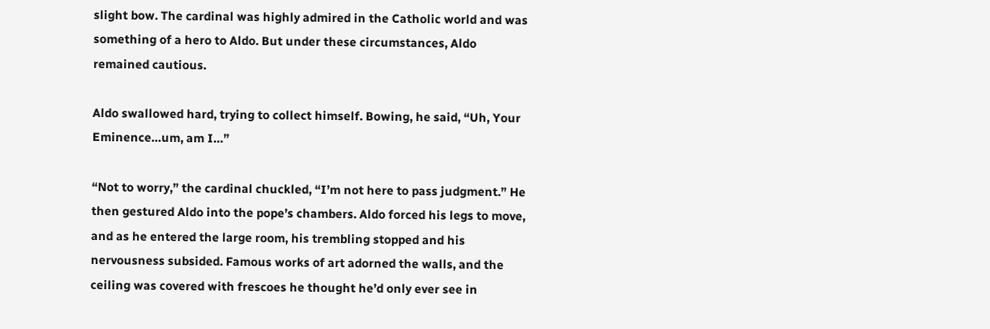slight bow. The cardinal was highly admired in the Catholic world and was something of a hero to Aldo. But under these circumstances, Aldo remained cautious.

Aldo swallowed hard, trying to collect himself. Bowing, he said, “Uh, Your Eminence…um, am I…”

“Not to worry,” the cardinal chuckled, “I’m not here to pass judgment.” He then gestured Aldo into the pope’s chambers. Aldo forced his legs to move, and as he entered the large room, his trembling stopped and his nervousness subsided. Famous works of art adorned the walls, and the ceiling was covered with frescoes he thought he’d only ever see in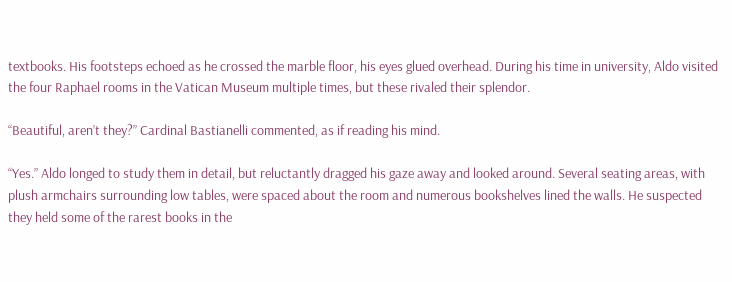textbooks. His footsteps echoed as he crossed the marble floor, his eyes glued overhead. During his time in university, Aldo visited the four Raphael rooms in the Vatican Museum multiple times, but these rivaled their splendor.

“Beautiful, aren’t they?” Cardinal Bastianelli commented, as if reading his mind.

“Yes.” Aldo longed to study them in detail, but reluctantly dragged his gaze away and looked around. Several seating areas, with plush armchairs surrounding low tables, were spaced about the room and numerous bookshelves lined the walls. He suspected they held some of the rarest books in the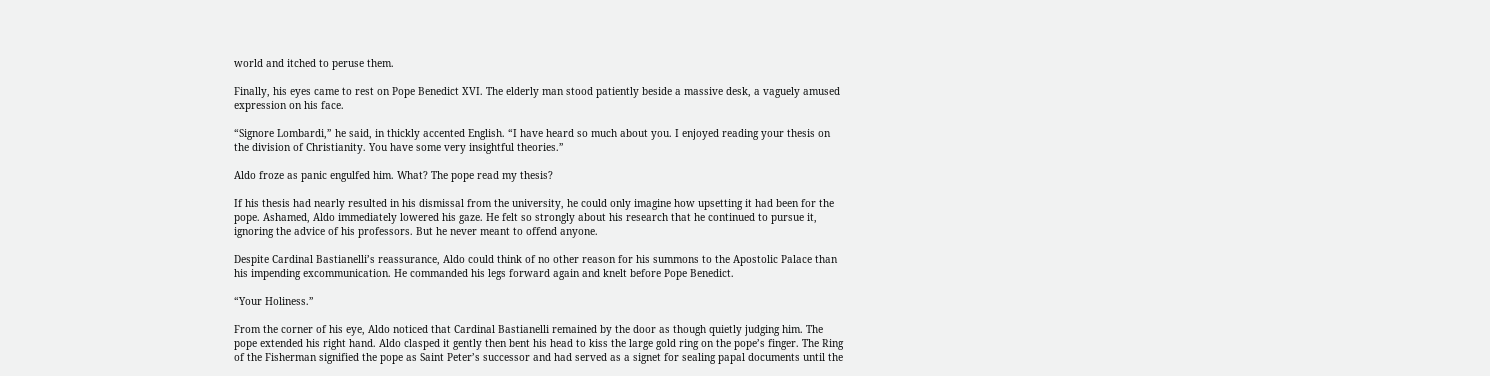world and itched to peruse them.

Finally, his eyes came to rest on Pope Benedict XVI. The elderly man stood patiently beside a massive desk, a vaguely amused expression on his face.

“Signore Lombardi,” he said, in thickly accented English. “I have heard so much about you. I enjoyed reading your thesis on the division of Christianity. You have some very insightful theories.”

Aldo froze as panic engulfed him. What? The pope read my thesis?

If his thesis had nearly resulted in his dismissal from the university, he could only imagine how upsetting it had been for the pope. Ashamed, Aldo immediately lowered his gaze. He felt so strongly about his research that he continued to pursue it, ignoring the advice of his professors. But he never meant to offend anyone.

Despite Cardinal Bastianelli’s reassurance, Aldo could think of no other reason for his summons to the Apostolic Palace than his impending excommunication. He commanded his legs forward again and knelt before Pope Benedict.

“Your Holiness.”

From the corner of his eye, Aldo noticed that Cardinal Bastianelli remained by the door as though quietly judging him. The pope extended his right hand. Aldo clasped it gently then bent his head to kiss the large gold ring on the pope’s finger. The Ring of the Fisherman signified the pope as Saint Peter’s successor and had served as a signet for sealing papal documents until the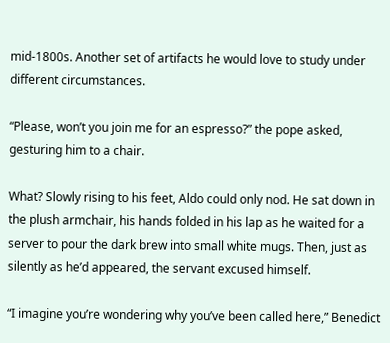mid-1800s. Another set of artifacts he would love to study under different circumstances.

“Please, won’t you join me for an espresso?” the pope asked, gesturing him to a chair.

What? Slowly rising to his feet, Aldo could only nod. He sat down in the plush armchair, his hands folded in his lap as he waited for a server to pour the dark brew into small white mugs. Then, just as silently as he’d appeared, the servant excused himself.

“I imagine you’re wondering why you’ve been called here,” Benedict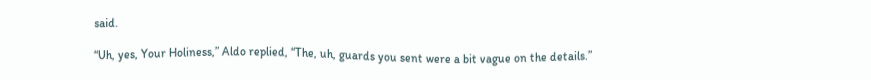said.

“Uh, yes, Your Holiness,” Aldo replied, “The, uh, guards you sent were a bit vague on the details.”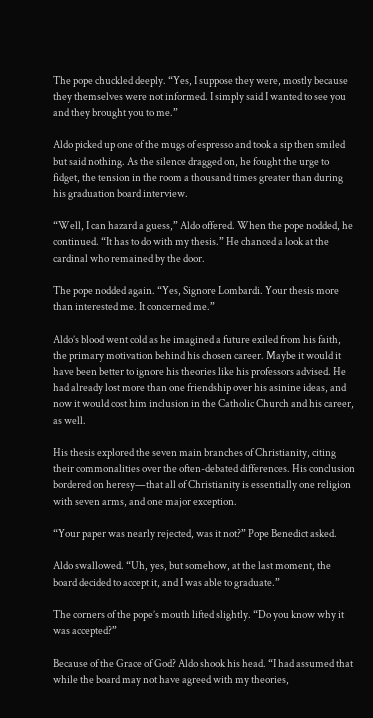The pope chuckled deeply. “Yes, I suppose they were, mostly because they themselves were not informed. I simply said I wanted to see you and they brought you to me.”

Aldo picked up one of the mugs of espresso and took a sip then smiled but said nothing. As the silence dragged on, he fought the urge to fidget, the tension in the room a thousand times greater than during his graduation board interview.

“Well, I can hazard a guess,” Aldo offered. When the pope nodded, he continued. “It has to do with my thesis.” He chanced a look at the cardinal who remained by the door.

The pope nodded again. “Yes, Signore Lombardi. Your thesis more than interested me. It concerned me.”

Aldo’s blood went cold as he imagined a future exiled from his faith, the primary motivation behind his chosen career. Maybe it would it have been better to ignore his theories like his professors advised. He had already lost more than one friendship over his asinine ideas, and now it would cost him inclusion in the Catholic Church and his career, as well.

His thesis explored the seven main branches of Christianity, citing their commonalities over the often-debated differences. His conclusion bordered on heresy—that all of Christianity is essentially one religion with seven arms, and one major exception.

“Your paper was nearly rejected, was it not?” Pope Benedict asked.

Aldo swallowed. “Uh, yes, but somehow, at the last moment, the board decided to accept it, and I was able to graduate.”

The corners of the pope’s mouth lifted slightly. “Do you know why it was accepted?”

Because of the Grace of God? Aldo shook his head. “I had assumed that while the board may not have agreed with my theories,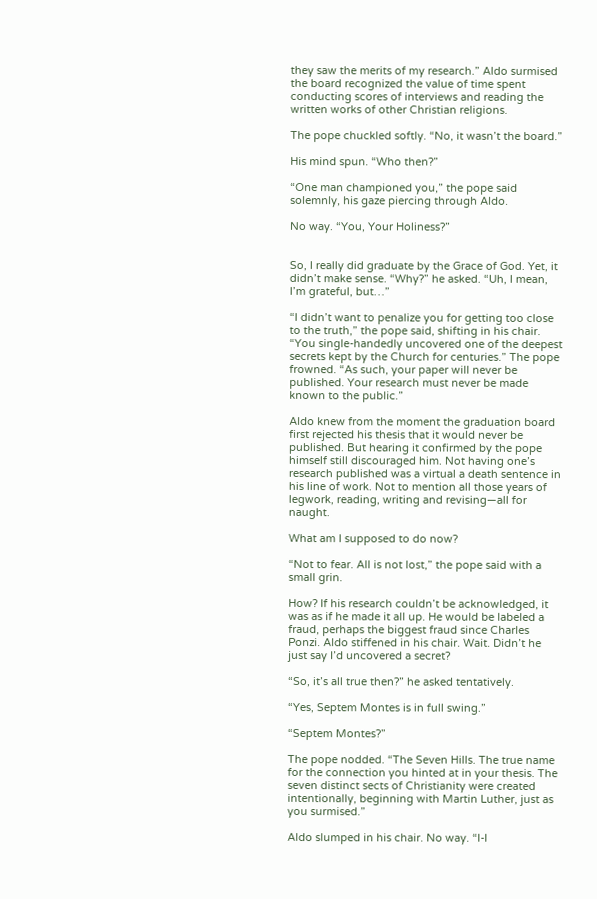they saw the merits of my research.” Aldo surmised the board recognized the value of time spent conducting scores of interviews and reading the written works of other Christian religions.

The pope chuckled softly. “No, it wasn’t the board.”

His mind spun. “Who then?”

“One man championed you,” the pope said solemnly, his gaze piercing through Aldo.

No way. “You, Your Holiness?”


So, I really did graduate by the Grace of God. Yet, it didn’t make sense. “Why?” he asked. “Uh, I mean, I’m grateful, but…”

“I didn’t want to penalize you for getting too close to the truth,” the pope said, shifting in his chair. “You single-handedly uncovered one of the deepest secrets kept by the Church for centuries.” The pope frowned. “As such, your paper will never be published. Your research must never be made known to the public.”

Aldo knew from the moment the graduation board first rejected his thesis that it would never be published. But hearing it confirmed by the pope himself still discouraged him. Not having one’s research published was a virtual a death sentence in his line of work. Not to mention all those years of legwork, reading, writing and revising—all for naught.

What am I supposed to do now?

“Not to fear. All is not lost,” the pope said with a small grin.

How? If his research couldn’t be acknowledged, it was as if he made it all up. He would be labeled a fraud, perhaps the biggest fraud since Charles Ponzi. Aldo stiffened in his chair. Wait. Didn’t he just say I’d uncovered a secret?

“So, it’s all true then?” he asked tentatively.

“Yes, Septem Montes is in full swing.”

“Septem Montes?”

The pope nodded. “The Seven Hills. The true name for the connection you hinted at in your thesis. The seven distinct sects of Christianity were created intentionally, beginning with Martin Luther, just as you surmised.”

Aldo slumped in his chair. No way. “I-I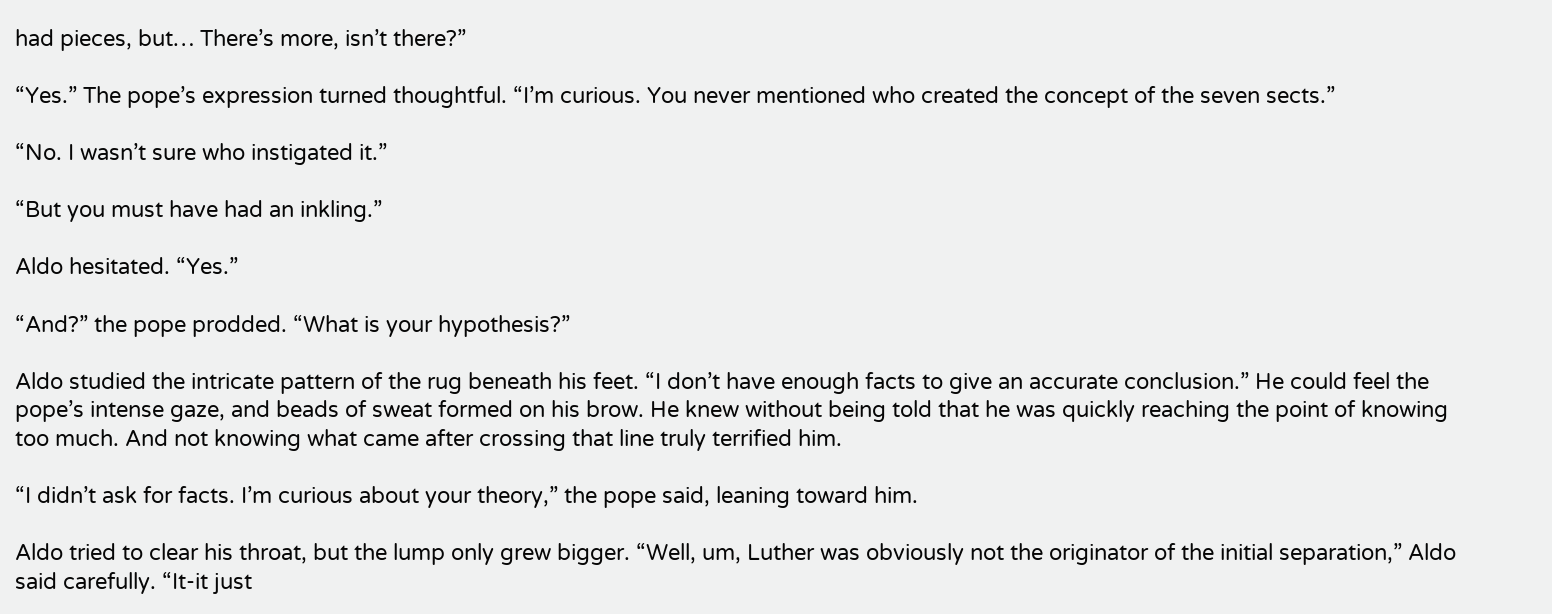had pieces, but… There’s more, isn’t there?”

“Yes.” The pope’s expression turned thoughtful. “I’m curious. You never mentioned who created the concept of the seven sects.”

“No. I wasn’t sure who instigated it.”

“But you must have had an inkling.”

Aldo hesitated. “Yes.”

“And?” the pope prodded. “What is your hypothesis?”

Aldo studied the intricate pattern of the rug beneath his feet. “I don’t have enough facts to give an accurate conclusion.” He could feel the pope’s intense gaze, and beads of sweat formed on his brow. He knew without being told that he was quickly reaching the point of knowing too much. And not knowing what came after crossing that line truly terrified him.

“I didn’t ask for facts. I’m curious about your theory,” the pope said, leaning toward him.

Aldo tried to clear his throat, but the lump only grew bigger. “Well, um, Luther was obviously not the originator of the initial separation,” Aldo said carefully. “It-it just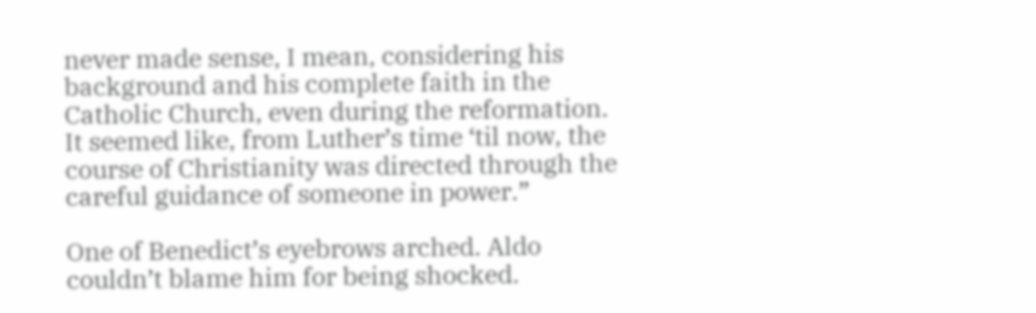never made sense, I mean, considering his background and his complete faith in the Catholic Church, even during the reformation. It seemed like, from Luther’s time ‘til now, the course of Christianity was directed through the careful guidance of someone in power.”

One of Benedict’s eyebrows arched. Aldo couldn’t blame him for being shocked.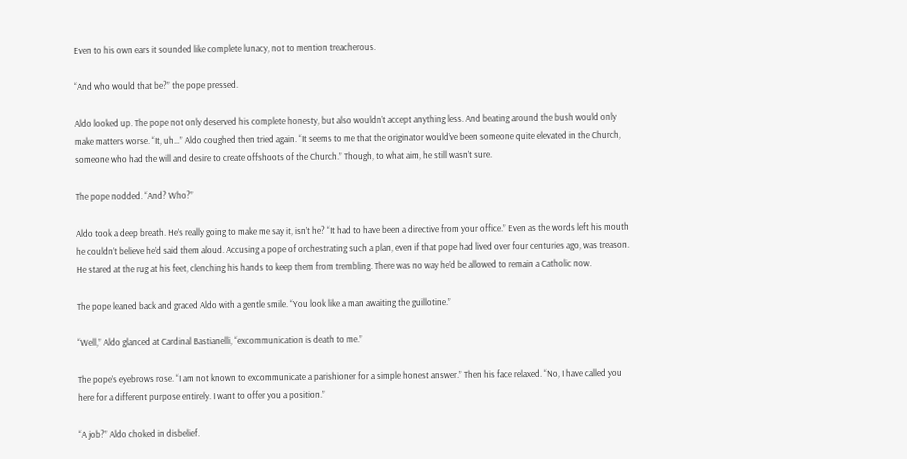Even to his own ears it sounded like complete lunacy, not to mention treacherous.

“And who would that be?” the pope pressed.

Aldo looked up. The pope not only deserved his complete honesty, but also wouldn’t accept anything less. And beating around the bush would only make matters worse. “It, uh…” Aldo coughed then tried again. “It seems to me that the originator would’ve been someone quite elevated in the Church, someone who had the will and desire to create offshoots of the Church.” Though, to what aim, he still wasn’t sure.

The pope nodded. “And? Who?”

Aldo took a deep breath. He’s really going to make me say it, isn’t he? “It had to have been a directive from your office.” Even as the words left his mouth he couldn’t believe he’d said them aloud. Accusing a pope of orchestrating such a plan, even if that pope had lived over four centuries ago, was treason. He stared at the rug at his feet, clenching his hands to keep them from trembling. There was no way he’d be allowed to remain a Catholic now.

The pope leaned back and graced Aldo with a gentle smile. “You look like a man awaiting the guillotine.”

“Well,” Aldo glanced at Cardinal Bastianelli, “excommunication is death to me.”

The pope’s eyebrows rose. “I am not known to excommunicate a parishioner for a simple honest answer.” Then his face relaxed. “No, I have called you here for a different purpose entirely. I want to offer you a position.”

“A job?” Aldo choked in disbelief.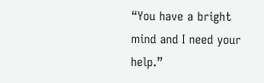“You have a bright mind and I need your help.”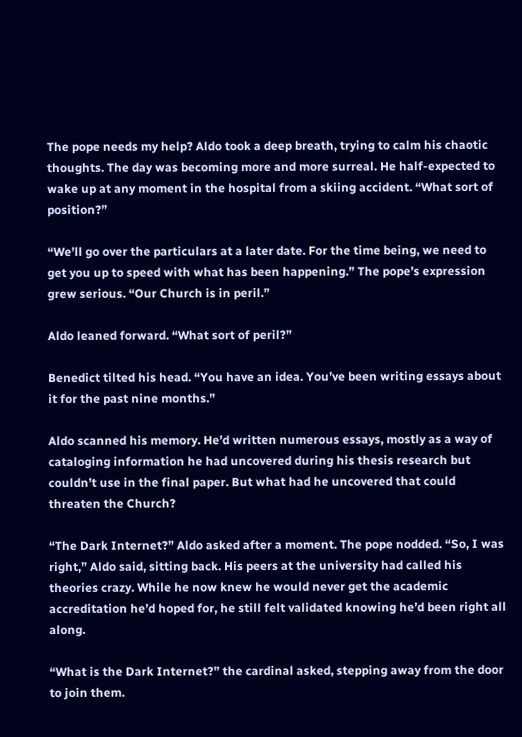The pope needs my help? Aldo took a deep breath, trying to calm his chaotic thoughts. The day was becoming more and more surreal. He half-expected to wake up at any moment in the hospital from a skiing accident. “What sort of position?”

“We’ll go over the particulars at a later date. For the time being, we need to get you up to speed with what has been happening.” The pope’s expression grew serious. “Our Church is in peril.”

Aldo leaned forward. “What sort of peril?”

Benedict tilted his head. “You have an idea. You’ve been writing essays about it for the past nine months.”

Aldo scanned his memory. He’d written numerous essays, mostly as a way of cataloging information he had uncovered during his thesis research but couldn’t use in the final paper. But what had he uncovered that could threaten the Church?

“The Dark Internet?” Aldo asked after a moment. The pope nodded. “So, I was right,” Aldo said, sitting back. His peers at the university had called his theories crazy. While he now knew he would never get the academic accreditation he’d hoped for, he still felt validated knowing he’d been right all along.

“What is the Dark Internet?” the cardinal asked, stepping away from the door to join them.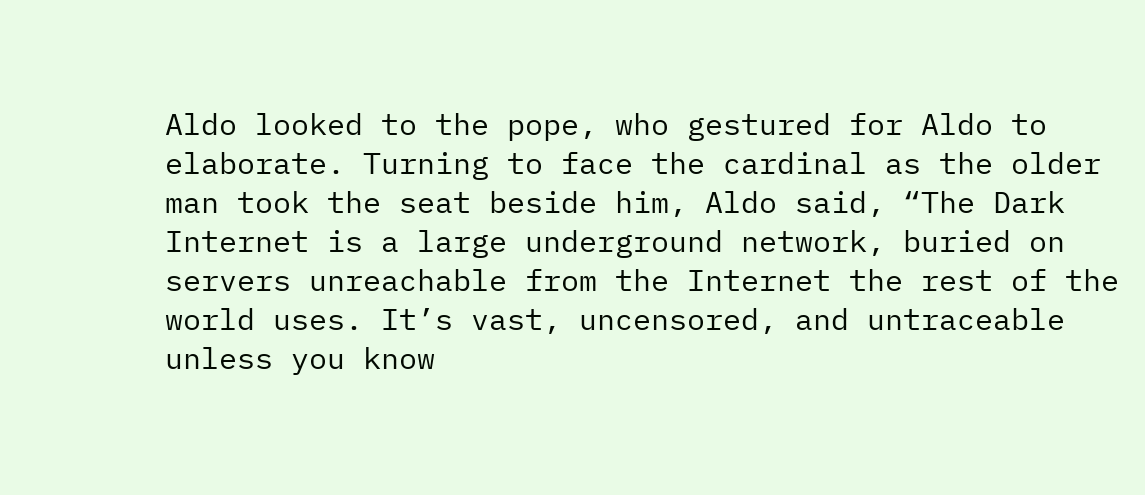Aldo looked to the pope, who gestured for Aldo to elaborate. Turning to face the cardinal as the older man took the seat beside him, Aldo said, “The Dark Internet is a large underground network, buried on servers unreachable from the Internet the rest of the world uses. It’s vast, uncensored, and untraceable unless you know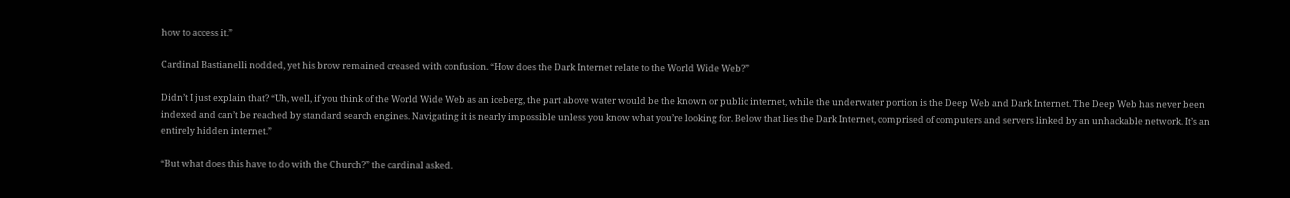how to access it.”

Cardinal Bastianelli nodded, yet his brow remained creased with confusion. “How does the Dark Internet relate to the World Wide Web?”

Didn’t I just explain that? “Uh, well, if you think of the World Wide Web as an iceberg, the part above water would be the known or public internet, while the underwater portion is the Deep Web and Dark Internet. The Deep Web has never been indexed and can’t be reached by standard search engines. Navigating it is nearly impossible unless you know what you’re looking for. Below that lies the Dark Internet, comprised of computers and servers linked by an unhackable network. It’s an entirely hidden internet.”

“But what does this have to do with the Church?” the cardinal asked.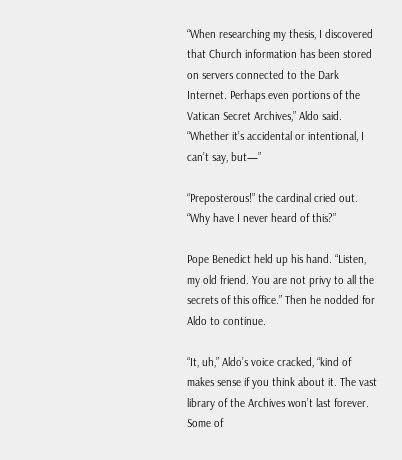“When researching my thesis, I discovered that Church information has been stored on servers connected to the Dark Internet. Perhaps even portions of the Vatican Secret Archives,” Aldo said. “Whether it’s accidental or intentional, I can’t say, but—”

“Preposterous!” the cardinal cried out. “Why have I never heard of this?”

Pope Benedict held up his hand. “Listen, my old friend. You are not privy to all the secrets of this office.” Then he nodded for Aldo to continue.

“It, uh,” Aldo’s voice cracked, “kind of makes sense if you think about it. The vast library of the Archives won’t last forever. Some of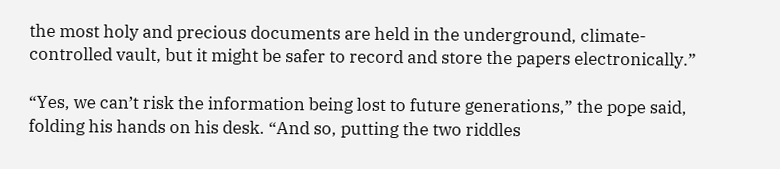the most holy and precious documents are held in the underground, climate-controlled vault, but it might be safer to record and store the papers electronically.”

“Yes, we can’t risk the information being lost to future generations,” the pope said, folding his hands on his desk. “And so, putting the two riddles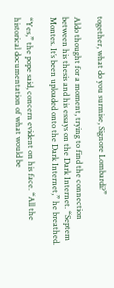together, what do you surmise, Signore Lombardi?”

Aldo thought for a moment, trying to find the connection between his thesis and his essays on the Dark Internet. “Septem Montes. It’s been uploaded onto the Dark Internet,” he breathed.

“Yes,” the pope said, concern evident on his face. “All the historical documentation of what would be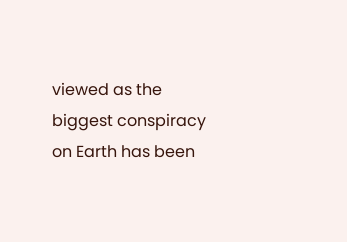viewed as the biggest conspiracy on Earth has been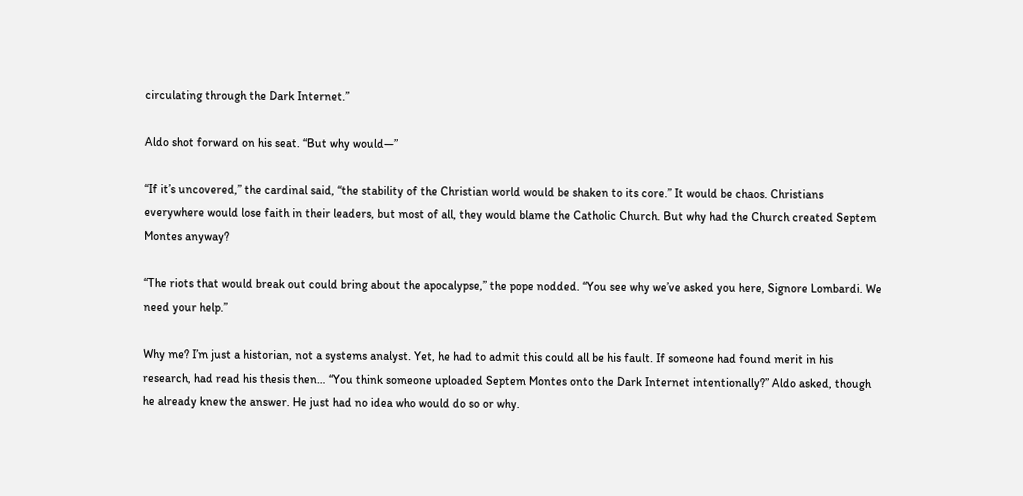circulating through the Dark Internet.”

Aldo shot forward on his seat. “But why would―”

“If it’s uncovered,” the cardinal said, “the stability of the Christian world would be shaken to its core.” It would be chaos. Christians everywhere would lose faith in their leaders, but most of all, they would blame the Catholic Church. But why had the Church created Septem Montes anyway?

“The riots that would break out could bring about the apocalypse,” the pope nodded. “You see why we’ve asked you here, Signore Lombardi. We need your help.”

Why me? I’m just a historian, not a systems analyst. Yet, he had to admit this could all be his fault. If someone had found merit in his research, had read his thesis then… “You think someone uploaded Septem Montes onto the Dark Internet intentionally?” Aldo asked, though he already knew the answer. He just had no idea who would do so or why.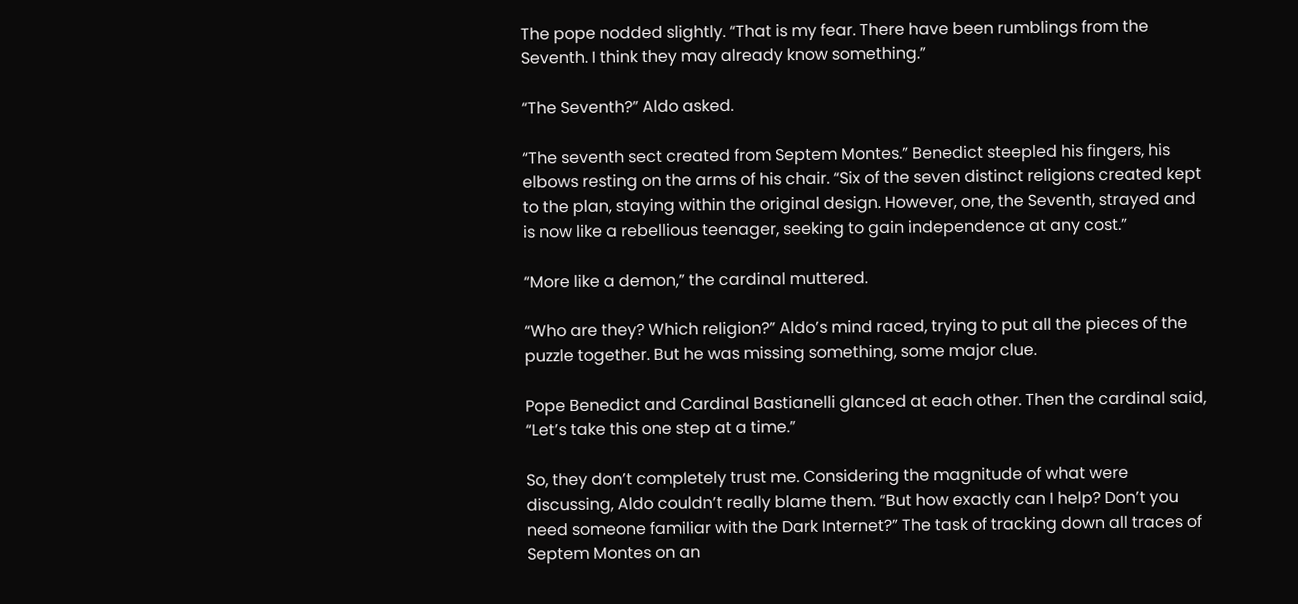The pope nodded slightly. “That is my fear. There have been rumblings from the Seventh. I think they may already know something.”

“The Seventh?” Aldo asked.

“The seventh sect created from Septem Montes.” Benedict steepled his fingers, his elbows resting on the arms of his chair. “Six of the seven distinct religions created kept to the plan, staying within the original design. However, one, the Seventh, strayed and is now like a rebellious teenager, seeking to gain independence at any cost.”

“More like a demon,” the cardinal muttered.

“Who are they? Which religion?” Aldo’s mind raced, trying to put all the pieces of the puzzle together. But he was missing something, some major clue.

Pope Benedict and Cardinal Bastianelli glanced at each other. Then the cardinal said, “Let’s take this one step at a time.”

So, they don’t completely trust me. Considering the magnitude of what were discussing, Aldo couldn’t really blame them. “But how exactly can I help? Don’t you need someone familiar with the Dark Internet?” The task of tracking down all traces of Septem Montes on an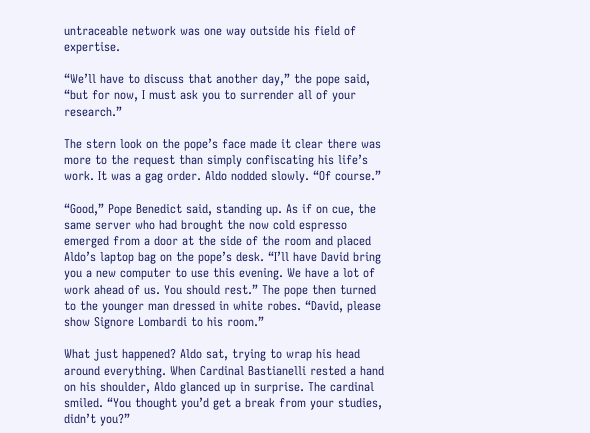untraceable network was one way outside his field of expertise.

“We’ll have to discuss that another day,” the pope said, “but for now, I must ask you to surrender all of your research.”

The stern look on the pope’s face made it clear there was more to the request than simply confiscating his life’s work. It was a gag order. Aldo nodded slowly. “Of course.”

“Good,” Pope Benedict said, standing up. As if on cue, the same server who had brought the now cold espresso emerged from a door at the side of the room and placed Aldo’s laptop bag on the pope’s desk. “I’ll have David bring you a new computer to use this evening. We have a lot of work ahead of us. You should rest.” The pope then turned to the younger man dressed in white robes. “David, please show Signore Lombardi to his room.”

What just happened? Aldo sat, trying to wrap his head around everything. When Cardinal Bastianelli rested a hand on his shoulder, Aldo glanced up in surprise. The cardinal smiled. “You thought you’d get a break from your studies, didn’t you?”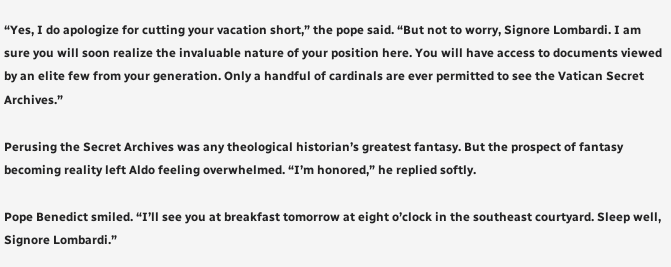“Yes, I do apologize for cutting your vacation short,” the pope said. “But not to worry, Signore Lombardi. I am sure you will soon realize the invaluable nature of your position here. You will have access to documents viewed by an elite few from your generation. Only a handful of cardinals are ever permitted to see the Vatican Secret Archives.”

Perusing the Secret Archives was any theological historian’s greatest fantasy. But the prospect of fantasy becoming reality left Aldo feeling overwhelmed. “I’m honored,” he replied softly.

Pope Benedict smiled. “I’ll see you at breakfast tomorrow at eight o’clock in the southeast courtyard. Sleep well, Signore Lombardi.”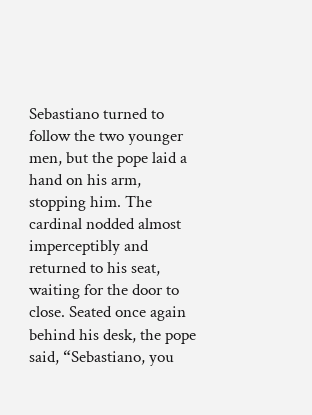Sebastiano turned to follow the two younger men, but the pope laid a hand on his arm, stopping him. The cardinal nodded almost imperceptibly and returned to his seat, waiting for the door to close. Seated once again behind his desk, the pope said, “Sebastiano, you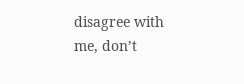disagree with me, don’t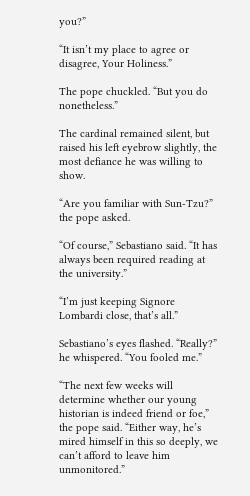you?”

“It isn’t my place to agree or disagree, Your Holiness.”

The pope chuckled. “But you do nonetheless.”

The cardinal remained silent, but raised his left eyebrow slightly, the most defiance he was willing to show.

“Are you familiar with Sun-Tzu?” the pope asked.

“Of course,” Sebastiano said. “It has always been required reading at the university.”

“I’m just keeping Signore Lombardi close, that’s all.”

Sebastiano’s eyes flashed. “Really?” he whispered. “You fooled me.”

“The next few weeks will determine whether our young historian is indeed friend or foe,” the pope said. “Either way, he’s mired himself in this so deeply, we can’t afford to leave him unmonitored.”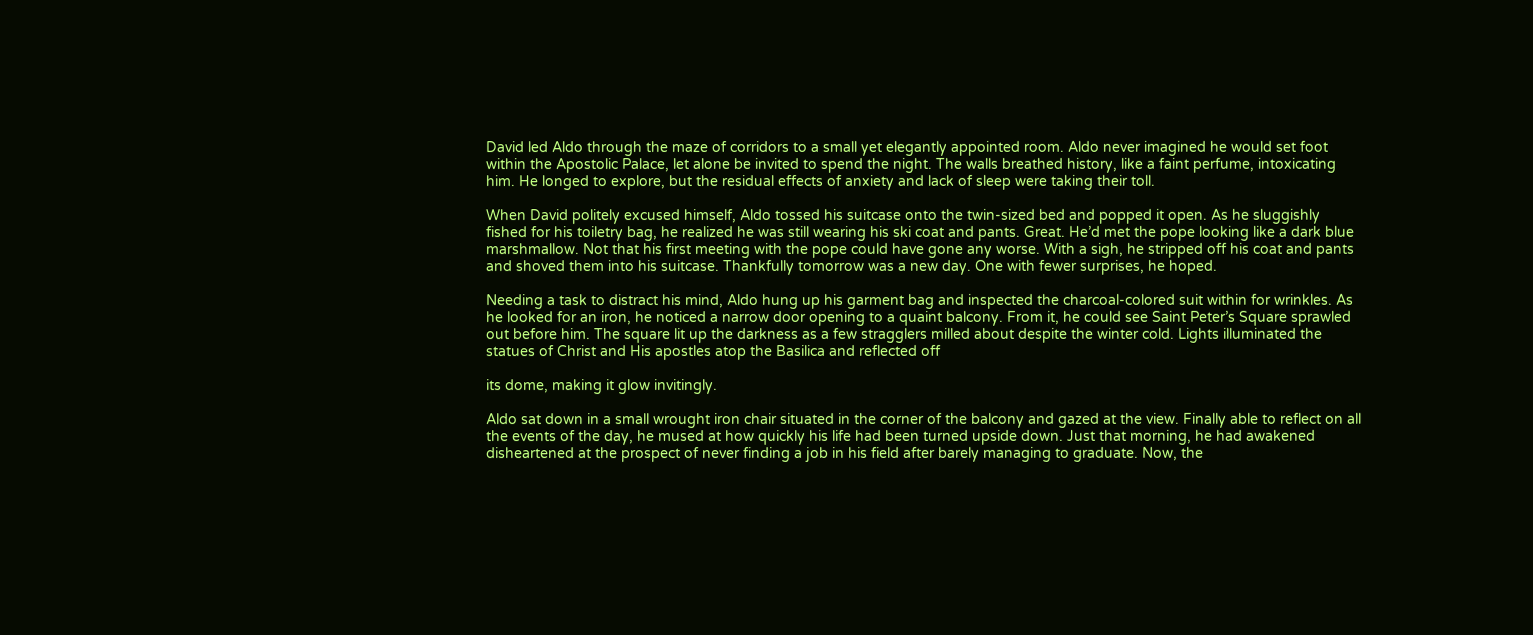David led Aldo through the maze of corridors to a small yet elegantly appointed room. Aldo never imagined he would set foot within the Apostolic Palace, let alone be invited to spend the night. The walls breathed history, like a faint perfume, intoxicating him. He longed to explore, but the residual effects of anxiety and lack of sleep were taking their toll.

When David politely excused himself, Aldo tossed his suitcase onto the twin-sized bed and popped it open. As he sluggishly fished for his toiletry bag, he realized he was still wearing his ski coat and pants. Great. He’d met the pope looking like a dark blue marshmallow. Not that his first meeting with the pope could have gone any worse. With a sigh, he stripped off his coat and pants and shoved them into his suitcase. Thankfully tomorrow was a new day. One with fewer surprises, he hoped.

Needing a task to distract his mind, Aldo hung up his garment bag and inspected the charcoal-colored suit within for wrinkles. As he looked for an iron, he noticed a narrow door opening to a quaint balcony. From it, he could see Saint Peter’s Square sprawled out before him. The square lit up the darkness as a few stragglers milled about despite the winter cold. Lights illuminated the statues of Christ and His apostles atop the Basilica and reflected off

its dome, making it glow invitingly.

Aldo sat down in a small wrought iron chair situated in the corner of the balcony and gazed at the view. Finally able to reflect on all the events of the day, he mused at how quickly his life had been turned upside down. Just that morning, he had awakened disheartened at the prospect of never finding a job in his field after barely managing to graduate. Now, the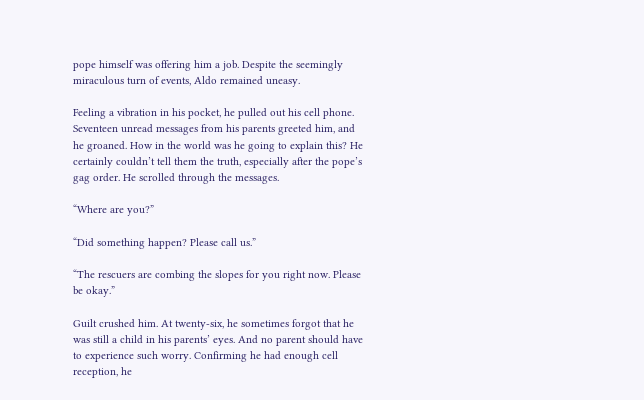pope himself was offering him a job. Despite the seemingly miraculous turn of events, Aldo remained uneasy.

Feeling a vibration in his pocket, he pulled out his cell phone. Seventeen unread messages from his parents greeted him, and he groaned. How in the world was he going to explain this? He certainly couldn’t tell them the truth, especially after the pope’s gag order. He scrolled through the messages.

“Where are you?”

“Did something happen? Please call us.”

“The rescuers are combing the slopes for you right now. Please be okay.”

Guilt crushed him. At twenty-six, he sometimes forgot that he was still a child in his parents’ eyes. And no parent should have to experience such worry. Confirming he had enough cell reception, he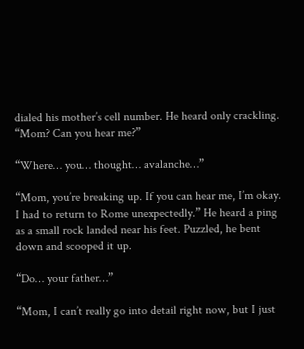dialed his mother’s cell number. He heard only crackling. “Mom? Can you hear me?”

“Where… you… thought… avalanche…”

“Mom, you’re breaking up. If you can hear me, I’m okay. I had to return to Rome unexpectedly.” He heard a ping as a small rock landed near his feet. Puzzled, he bent down and scooped it up.

“Do… your father…”

“Mom, I can’t really go into detail right now, but I just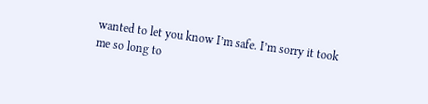wanted to let you know I’m safe. I’m sorry it took me so long to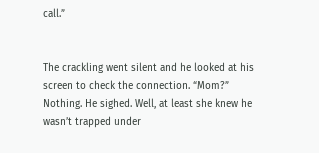call.”


The crackling went silent and he looked at his screen to check the connection. “Mom?” Nothing. He sighed. Well, at least she knew he wasn’t trapped under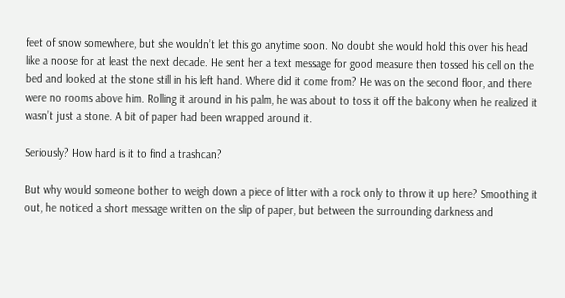feet of snow somewhere, but she wouldn’t let this go anytime soon. No doubt she would hold this over his head like a noose for at least the next decade. He sent her a text message for good measure then tossed his cell on the bed and looked at the stone still in his left hand. Where did it come from? He was on the second floor, and there were no rooms above him. Rolling it around in his palm, he was about to toss it off the balcony when he realized it wasn’t just a stone. A bit of paper had been wrapped around it.

Seriously? How hard is it to find a trashcan?

But why would someone bother to weigh down a piece of litter with a rock only to throw it up here? Smoothing it out, he noticed a short message written on the slip of paper, but between the surrounding darkness and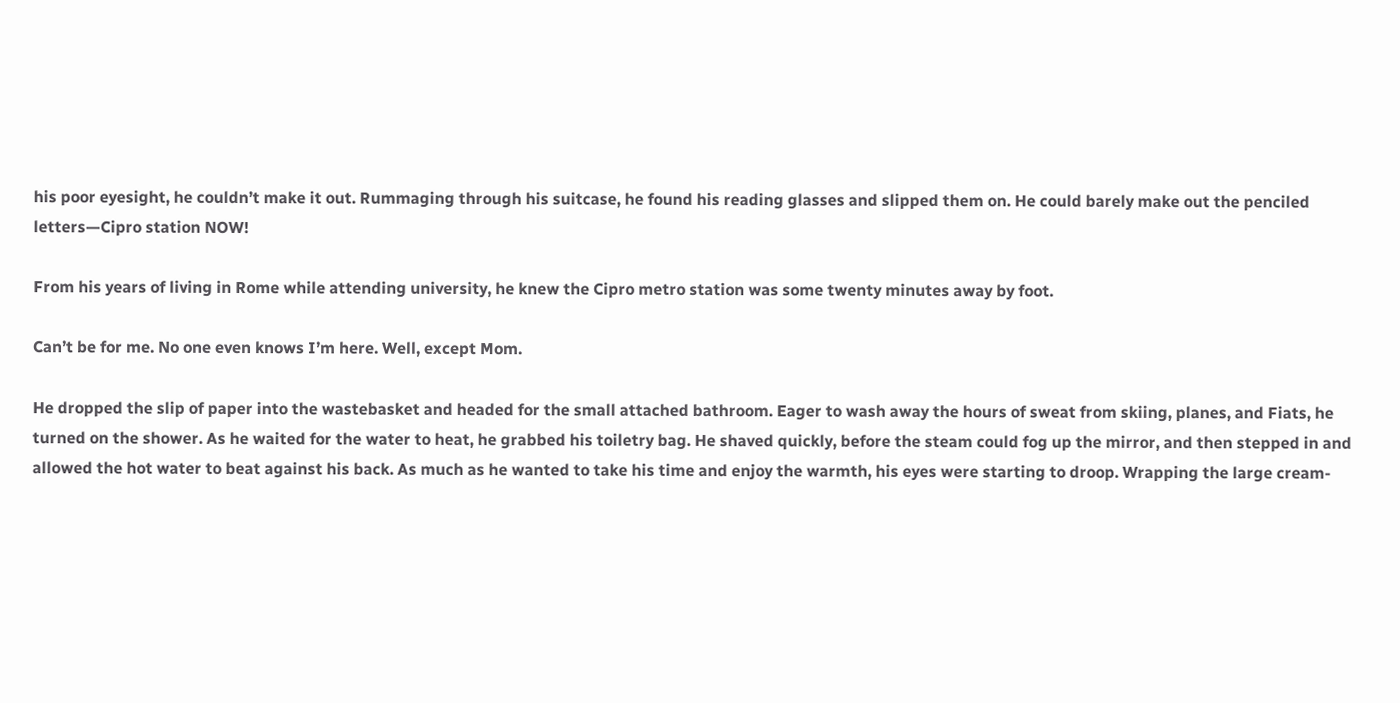his poor eyesight, he couldn’t make it out. Rummaging through his suitcase, he found his reading glasses and slipped them on. He could barely make out the penciled letters—Cipro station NOW!

From his years of living in Rome while attending university, he knew the Cipro metro station was some twenty minutes away by foot.

Can’t be for me. No one even knows I’m here. Well, except Mom.

He dropped the slip of paper into the wastebasket and headed for the small attached bathroom. Eager to wash away the hours of sweat from skiing, planes, and Fiats, he turned on the shower. As he waited for the water to heat, he grabbed his toiletry bag. He shaved quickly, before the steam could fog up the mirror, and then stepped in and allowed the hot water to beat against his back. As much as he wanted to take his time and enjoy the warmth, his eyes were starting to droop. Wrapping the large cream-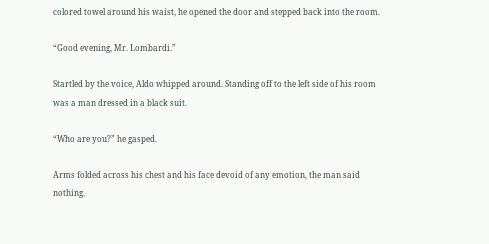colored towel around his waist, he opened the door and stepped back into the room.

“Good evening, Mr. Lombardi.”

Startled by the voice, Aldo whipped around. Standing off to the left side of his room was a man dressed in a black suit.

“Who are you?” he gasped.

Arms folded across his chest and his face devoid of any emotion, the man said nothing.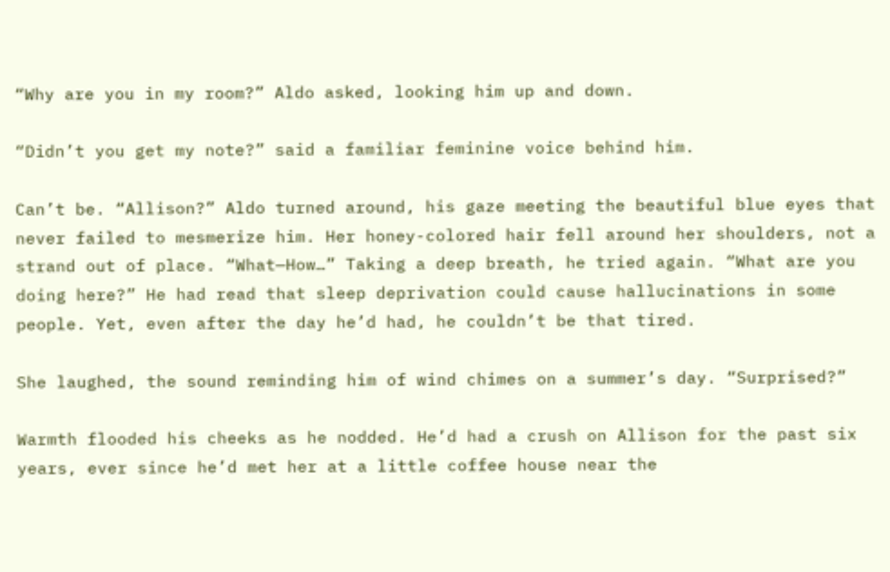“Why are you in my room?” Aldo asked, looking him up and down.

“Didn’t you get my note?” said a familiar feminine voice behind him.

Can’t be. “Allison?” Aldo turned around, his gaze meeting the beautiful blue eyes that never failed to mesmerize him. Her honey-colored hair fell around her shoulders, not a strand out of place. “What—How…” Taking a deep breath, he tried again. “What are you doing here?” He had read that sleep deprivation could cause hallucinations in some people. Yet, even after the day he’d had, he couldn’t be that tired.

She laughed, the sound reminding him of wind chimes on a summer’s day. “Surprised?”

Warmth flooded his cheeks as he nodded. He’d had a crush on Allison for the past six years, ever since he’d met her at a little coffee house near the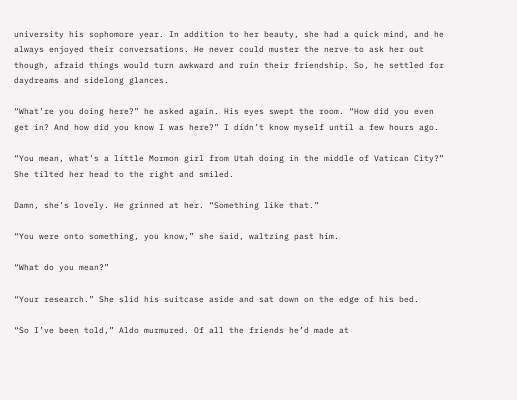university his sophomore year. In addition to her beauty, she had a quick mind, and he always enjoyed their conversations. He never could muster the nerve to ask her out though, afraid things would turn awkward and ruin their friendship. So, he settled for daydreams and sidelong glances.

“What’re you doing here?” he asked again. His eyes swept the room. “How did you even get in? And how did you know I was here?” I didn’t know myself until a few hours ago.

“You mean, what’s a little Mormon girl from Utah doing in the middle of Vatican City?” She tilted her head to the right and smiled.

Damn, she’s lovely. He grinned at her. “Something like that.”

“You were onto something, you know,” she said, waltzing past him.

“What do you mean?”

“Your research.” She slid his suitcase aside and sat down on the edge of his bed.

“So I’ve been told,” Aldo murmured. Of all the friends he’d made at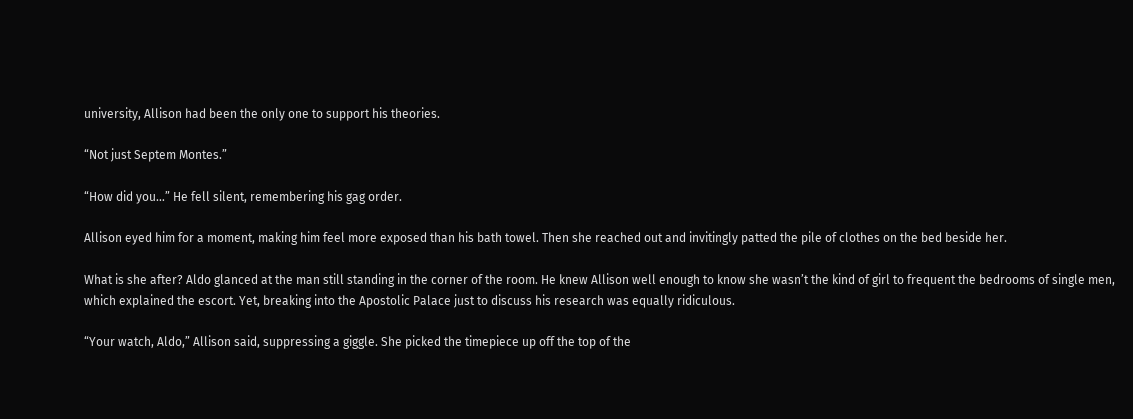university, Allison had been the only one to support his theories.

“Not just Septem Montes.”

“How did you…” He fell silent, remembering his gag order.

Allison eyed him for a moment, making him feel more exposed than his bath towel. Then she reached out and invitingly patted the pile of clothes on the bed beside her.

What is she after? Aldo glanced at the man still standing in the corner of the room. He knew Allison well enough to know she wasn’t the kind of girl to frequent the bedrooms of single men, which explained the escort. Yet, breaking into the Apostolic Palace just to discuss his research was equally ridiculous.

“Your watch, Aldo,” Allison said, suppressing a giggle. She picked the timepiece up off the top of the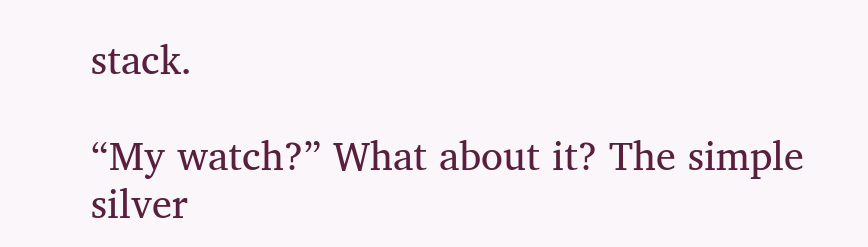stack.

“My watch?” What about it? The simple silver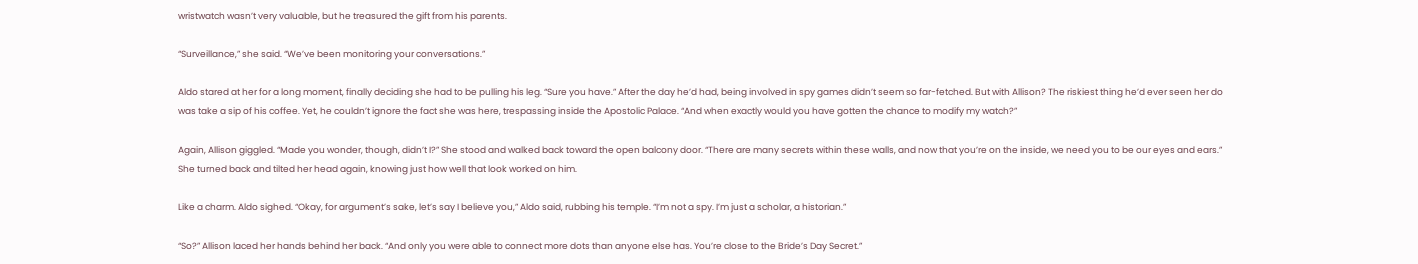wristwatch wasn’t very valuable, but he treasured the gift from his parents.

“Surveillance,” she said. “We’ve been monitoring your conversations.”

Aldo stared at her for a long moment, finally deciding she had to be pulling his leg. “Sure you have.” After the day he’d had, being involved in spy games didn’t seem so far-fetched. But with Allison? The riskiest thing he’d ever seen her do was take a sip of his coffee. Yet, he couldn’t ignore the fact she was here, trespassing inside the Apostolic Palace. “And when exactly would you have gotten the chance to modify my watch?”

Again, Allison giggled. “Made you wonder, though, didn’t I?” She stood and walked back toward the open balcony door. “There are many secrets within these walls, and now that you’re on the inside, we need you to be our eyes and ears.” She turned back and tilted her head again, knowing just how well that look worked on him.

Like a charm. Aldo sighed. “Okay, for argument’s sake, let’s say I believe you,” Aldo said, rubbing his temple. “I’m not a spy. I’m just a scholar, a historian.”

“So?” Allison laced her hands behind her back. “And only you were able to connect more dots than anyone else has. You’re close to the Bride’s Day Secret.”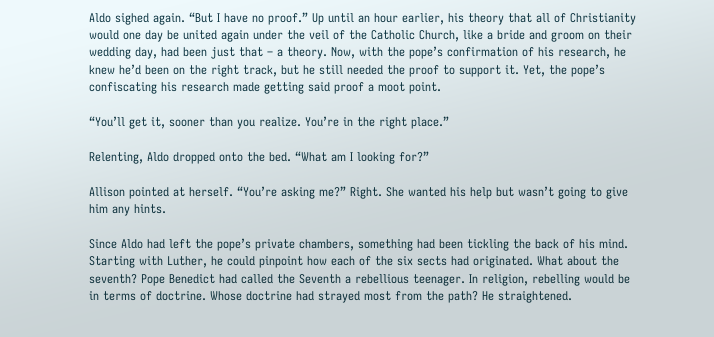Aldo sighed again. “But I have no proof.” Up until an hour earlier, his theory that all of Christianity would one day be united again under the veil of the Catholic Church, like a bride and groom on their wedding day, had been just that – a theory. Now, with the pope’s confirmation of his research, he knew he’d been on the right track, but he still needed the proof to support it. Yet, the pope’s confiscating his research made getting said proof a moot point.

“You’ll get it, sooner than you realize. You’re in the right place.”

Relenting, Aldo dropped onto the bed. “What am I looking for?”

Allison pointed at herself. “You’re asking me?” Right. She wanted his help but wasn’t going to give him any hints.

Since Aldo had left the pope’s private chambers, something had been tickling the back of his mind. Starting with Luther, he could pinpoint how each of the six sects had originated. What about the seventh? Pope Benedict had called the Seventh a rebellious teenager. In religion, rebelling would be in terms of doctrine. Whose doctrine had strayed most from the path? He straightened.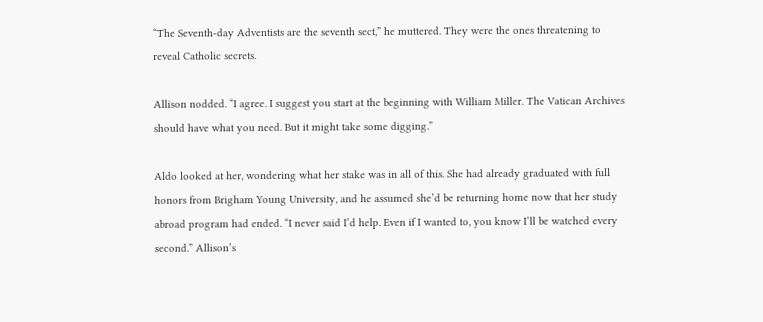“The Seventh-day Adventists are the seventh sect,” he muttered. They were the ones threatening to reveal Catholic secrets.

Allison nodded. “I agree. I suggest you start at the beginning with William Miller. The Vatican Archives should have what you need. But it might take some digging.”

Aldo looked at her, wondering what her stake was in all of this. She had already graduated with full honors from Brigham Young University, and he assumed she’d be returning home now that her study abroad program had ended. “I never said I’d help. Even if I wanted to, you know I’ll be watched every second.” Allison’s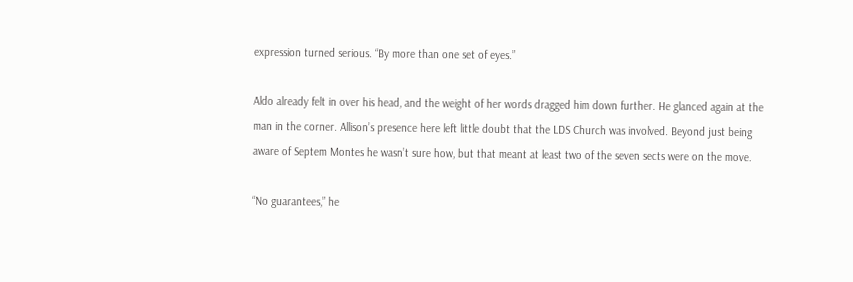expression turned serious. “By more than one set of eyes.”

Aldo already felt in over his head, and the weight of her words dragged him down further. He glanced again at the man in the corner. Allison’s presence here left little doubt that the LDS Church was involved. Beyond just being aware of Septem Montes he wasn’t sure how, but that meant at least two of the seven sects were on the move.

“No guarantees,” he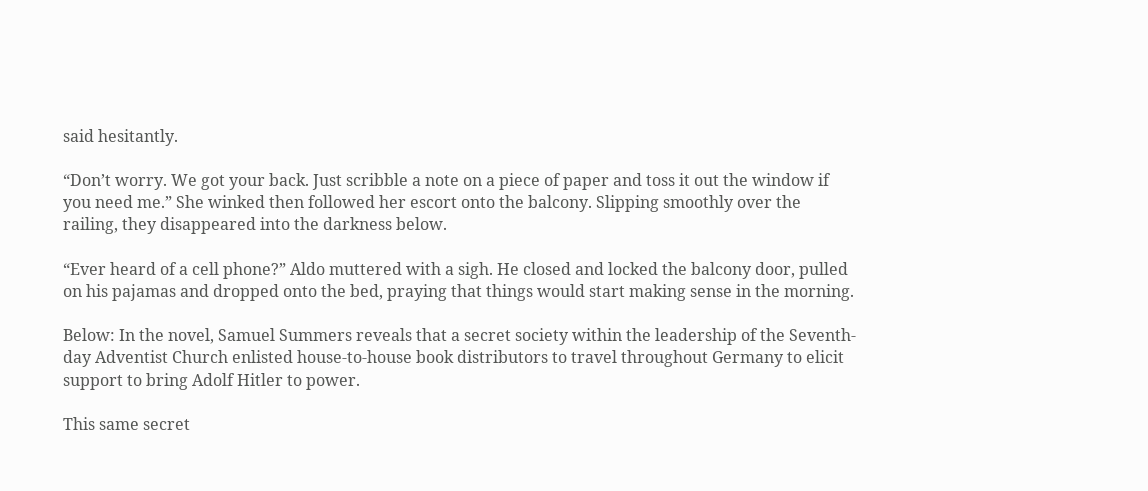said hesitantly.

“Don’t worry. We got your back. Just scribble a note on a piece of paper and toss it out the window if you need me.” She winked then followed her escort onto the balcony. Slipping smoothly over the railing, they disappeared into the darkness below.

“Ever heard of a cell phone?” Aldo muttered with a sigh. He closed and locked the balcony door, pulled on his pajamas and dropped onto the bed, praying that things would start making sense in the morning.

Below: In the novel, Samuel Summers reveals that a secret society within the leadership of the Seventh-day Adventist Church enlisted house-to-house book distributors to travel throughout Germany to elicit support to bring Adolf Hitler to power.

This same secret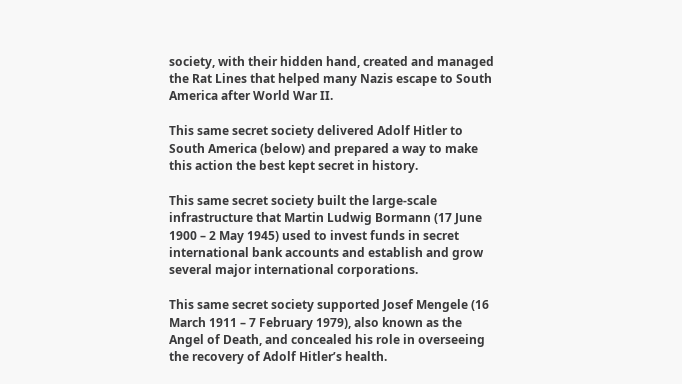society, with their hidden hand, created and managed the Rat Lines that helped many Nazis escape to South America after World War II.

This same secret society delivered Adolf Hitler to South America (below) and prepared a way to make this action the best kept secret in history.

This same secret society built the large-scale infrastructure that Martin Ludwig Bormann (17 June 1900 – 2 May 1945) used to invest funds in secret international bank accounts and establish and grow several major international corporations.

This same secret society supported Josef Mengele (16 March 1911 – 7 February 1979), also known as the Angel of Death, and concealed his role in overseeing the recovery of Adolf Hitler’s health.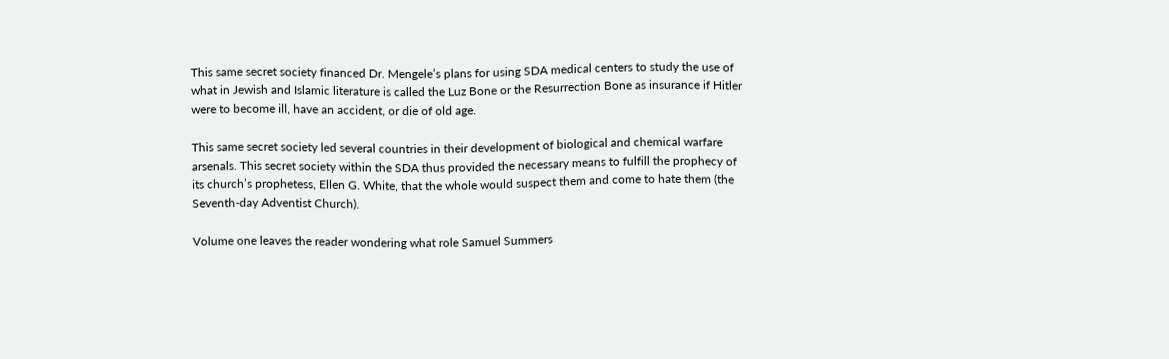This same secret society financed Dr. Mengele’s plans for using SDA medical centers to study the use of what in Jewish and Islamic literature is called the Luz Bone or the Resurrection Bone as insurance if Hitler were to become ill, have an accident, or die of old age.

This same secret society led several countries in their development of biological and chemical warfare arsenals. This secret society within the SDA thus provided the necessary means to fulfill the prophecy of its church’s prophetess, Ellen G. White, that the whole would suspect them and come to hate them (the Seventh-day Adventist Church).

Volume one leaves the reader wondering what role Samuel Summers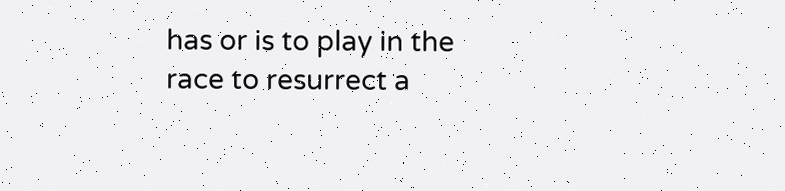has or is to play in the race to resurrect a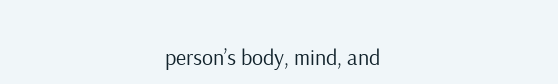person’s body, mind, and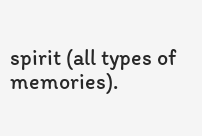spirit (all types of memories).